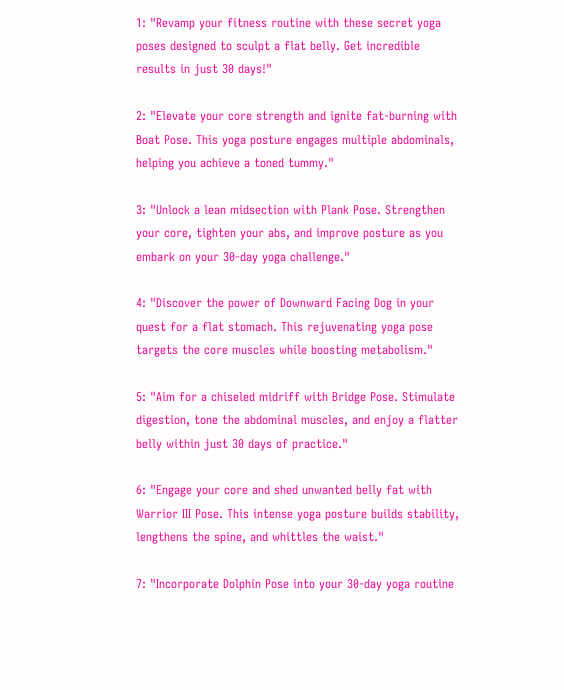1: "Revamp your fitness routine with these secret yoga poses designed to sculpt a flat belly. Get incredible results in just 30 days!"

2: "Elevate your core strength and ignite fat-burning with Boat Pose. This yoga posture engages multiple abdominals, helping you achieve a toned tummy."

3: "Unlock a lean midsection with Plank Pose. Strengthen your core, tighten your abs, and improve posture as you embark on your 30-day yoga challenge."

4: "Discover the power of Downward Facing Dog in your quest for a flat stomach. This rejuvenating yoga pose targets the core muscles while boosting metabolism."

5: "Aim for a chiseled midriff with Bridge Pose. Stimulate digestion, tone the abdominal muscles, and enjoy a flatter belly within just 30 days of practice."

6: "Engage your core and shed unwanted belly fat with Warrior III Pose. This intense yoga posture builds stability, lengthens the spine, and whittles the waist."

7: "Incorporate Dolphin Pose into your 30-day yoga routine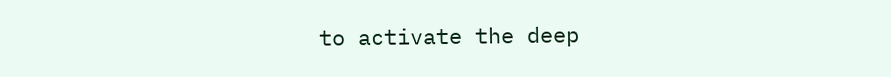to activate the deep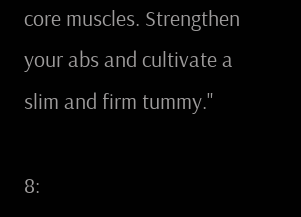core muscles. Strengthen your abs and cultivate a slim and firm tummy."

8: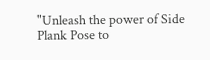"Unleash the power of Side Plank Pose to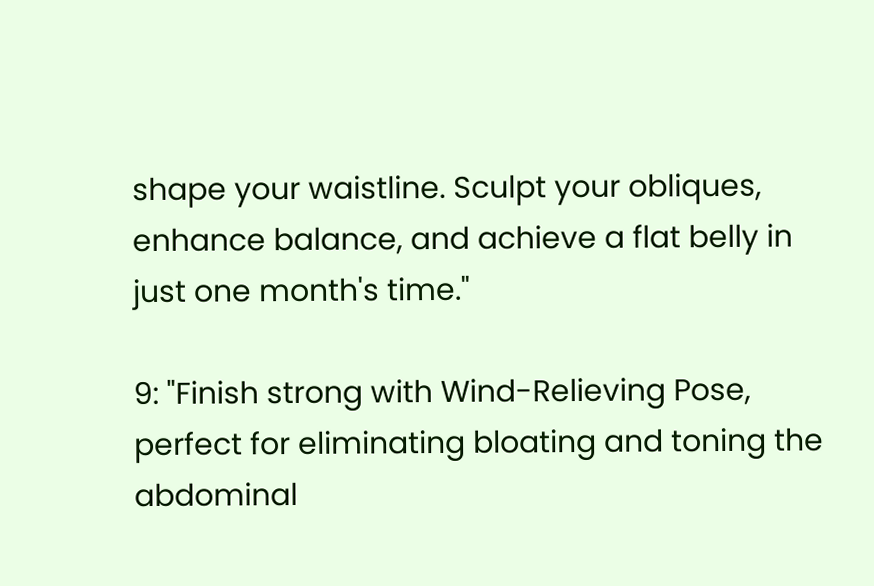shape your waistline. Sculpt your obliques, enhance balance, and achieve a flat belly in just one month's time."

9: "Finish strong with Wind-Relieving Pose, perfect for eliminating bloating and toning the abdominal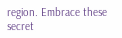region. Embrace these secret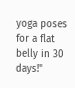yoga poses for a flat belly in 30 days!"